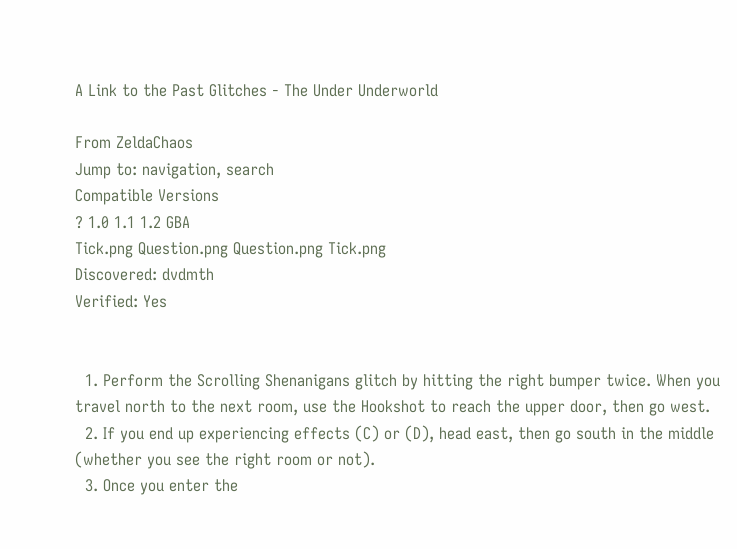A Link to the Past Glitches - The Under Underworld

From ZeldaChaos
Jump to: navigation, search
Compatible Versions
? 1.0 1.1 1.2 GBA
Tick.png Question.png Question.png Tick.png
Discovered: dvdmth
Verified: Yes


  1. Perform the Scrolling Shenanigans glitch by hitting the right bumper twice. When you travel north to the next room, use the Hookshot to reach the upper door, then go west.
  2. If you end up experiencing effects (C) or (D), head east, then go south in the middle (whether you see the right room or not).
  3. Once you enter the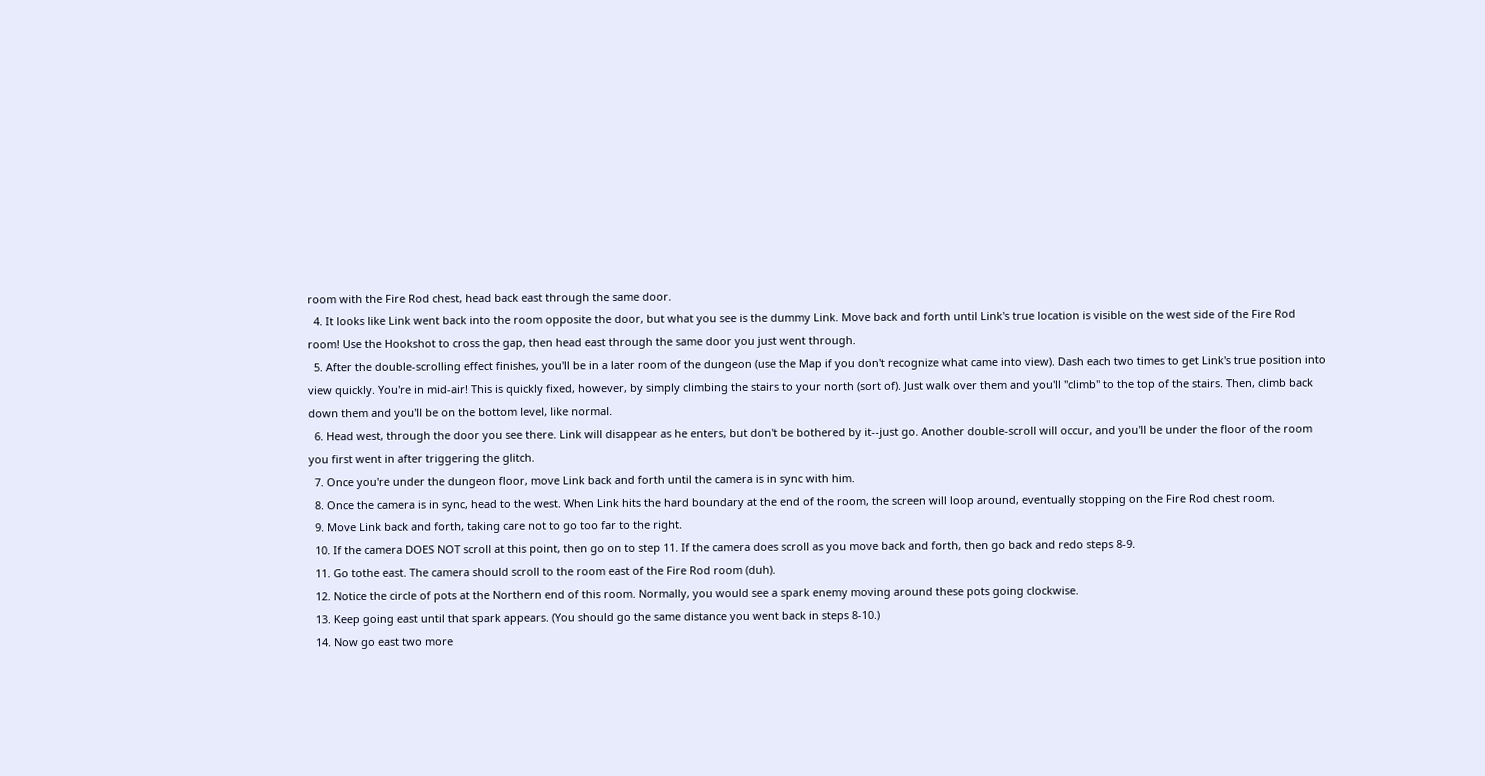room with the Fire Rod chest, head back east through the same door.
  4. It looks like Link went back into the room opposite the door, but what you see is the dummy Link. Move back and forth until Link's true location is visible on the west side of the Fire Rod room! Use the Hookshot to cross the gap, then head east through the same door you just went through.
  5. After the double-scrolling effect finishes, you'll be in a later room of the dungeon (use the Map if you don't recognize what came into view). Dash each two times to get Link's true position into view quickly. You're in mid-air! This is quickly fixed, however, by simply climbing the stairs to your north (sort of). Just walk over them and you'll "climb" to the top of the stairs. Then, climb back down them and you'll be on the bottom level, like normal.
  6. Head west, through the door you see there. Link will disappear as he enters, but don't be bothered by it--just go. Another double-scroll will occur, and you'll be under the floor of the room you first went in after triggering the glitch.
  7. Once you're under the dungeon floor, move Link back and forth until the camera is in sync with him.
  8. Once the camera is in sync, head to the west. When Link hits the hard boundary at the end of the room, the screen will loop around, eventually stopping on the Fire Rod chest room.
  9. Move Link back and forth, taking care not to go too far to the right.
  10. If the camera DOES NOT scroll at this point, then go on to step 11. If the camera does scroll as you move back and forth, then go back and redo steps 8-9.
  11. Go tothe east. The camera should scroll to the room east of the Fire Rod room (duh).
  12. Notice the circle of pots at the Northern end of this room. Normally, you would see a spark enemy moving around these pots going clockwise.
  13. Keep going east until that spark appears. (You should go the same distance you went back in steps 8-10.)
  14. Now go east two more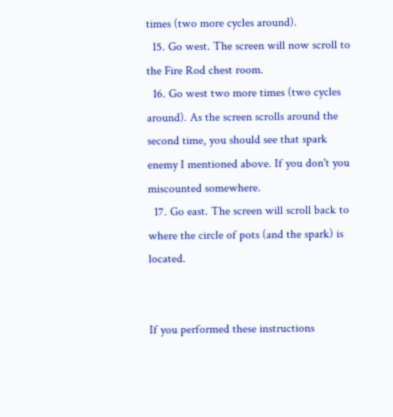times (two more cycles around).
  15. Go west. The screen will now scroll to the Fire Rod chest room.
  16. Go west two more times (two cycles around). As the screen scrolls around the second time, you should see that spark enemy I mentioned above. If you don't you miscounted somewhere.
  17. Go east. The screen will scroll back to where the circle of pots (and the spark) is located.


If you performed these instructions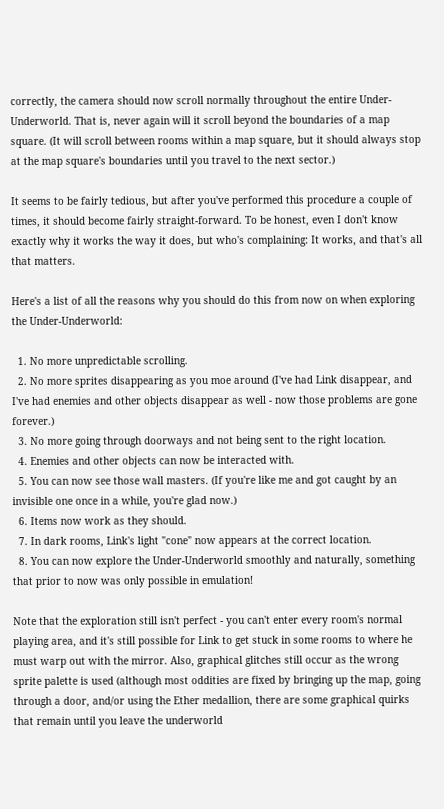correctly, the camera should now scroll normally throughout the entire Under-Underworld. That is, never again will it scroll beyond the boundaries of a map square. (It will scroll between rooms within a map square, but it should always stop at the map square's boundaries until you travel to the next sector.)

It seems to be fairly tedious, but after you've performed this procedure a couple of times, it should become fairly straight-forward. To be honest, even I don't know exactly why it works the way it does, but who's complaining: It works, and that's all that matters.

Here's a list of all the reasons why you should do this from now on when exploring the Under-Underworld:

  1. No more unpredictable scrolling.
  2. No more sprites disappearing as you moe around (I've had Link disappear, and I've had enemies and other objects disappear as well - now those problems are gone forever.)
  3. No more going through doorways and not being sent to the right location.
  4. Enemies and other objects can now be interacted with.
  5. You can now see those wall masters. (If you're like me and got caught by an invisible one once in a while, you're glad now.)
  6. Items now work as they should.
  7. In dark rooms, Link's light "cone" now appears at the correct location.
  8. You can now explore the Under-Underworld smoothly and naturally, something that prior to now was only possible in emulation!

Note that the exploration still isn't perfect - you can't enter every room's normal playing area, and it's still possible for Link to get stuck in some rooms to where he must warp out with the mirror. Also, graphical glitches still occur as the wrong sprite palette is used (although most oddities are fixed by bringing up the map, going through a door, and/or using the Ether medallion, there are some graphical quirks that remain until you leave the underworld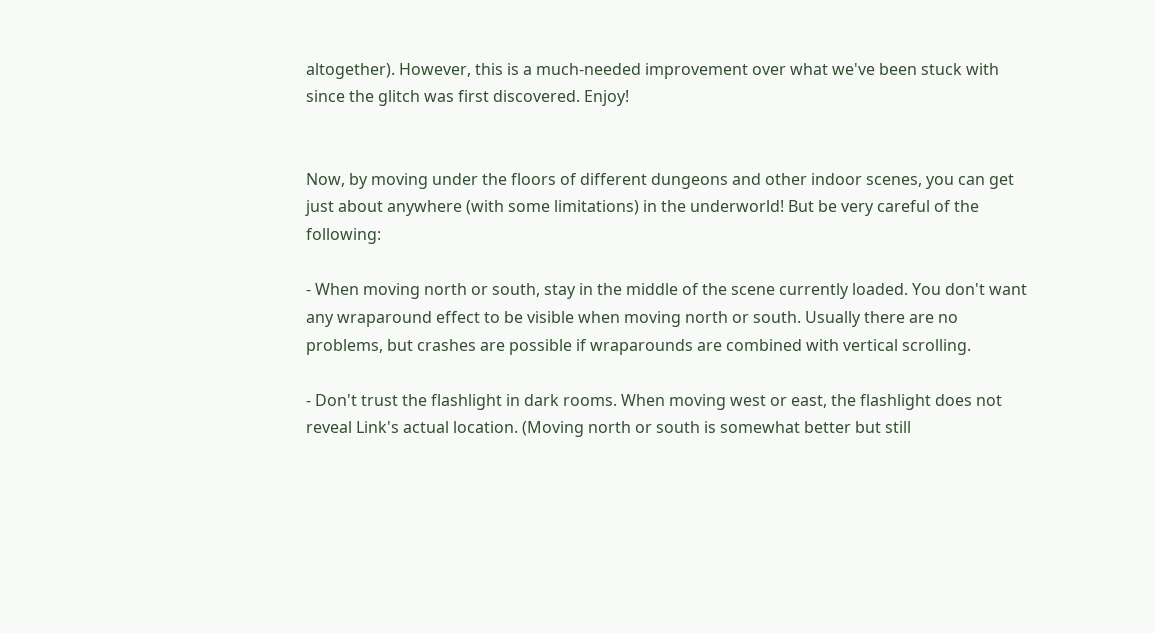altogether). However, this is a much-needed improvement over what we've been stuck with since the glitch was first discovered. Enjoy!


Now, by moving under the floors of different dungeons and other indoor scenes, you can get just about anywhere (with some limitations) in the underworld! But be very careful of the following:

- When moving north or south, stay in the middle of the scene currently loaded. You don't want any wraparound effect to be visible when moving north or south. Usually there are no problems, but crashes are possible if wraparounds are combined with vertical scrolling.

- Don't trust the flashlight in dark rooms. When moving west or east, the flashlight does not reveal Link's actual location. (Moving north or south is somewhat better but still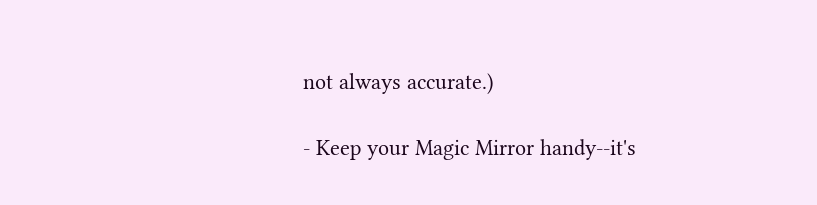not always accurate.)

- Keep your Magic Mirror handy--it's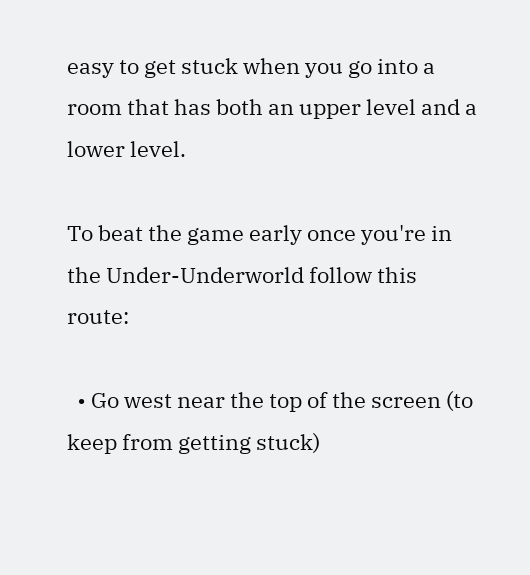easy to get stuck when you go into a room that has both an upper level and a lower level.

To beat the game early once you're in the Under-Underworld follow this route:

  • Go west near the top of the screen (to keep from getting stuck)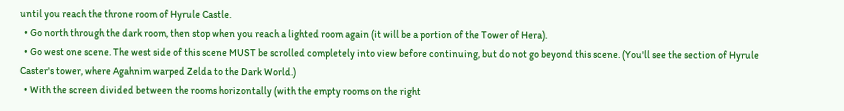until you reach the throne room of Hyrule Castle.
  • Go north through the dark room, then stop when you reach a lighted room again (it will be a portion of the Tower of Hera).
  • Go west one scene. The west side of this scene MUST be scrolled completely into view before continuing, but do not go beyond this scene. (You'll see the section of Hyrule Caster's tower, where Agahnim warped Zelda to the Dark World.)
  • With the screen divided between the rooms horizontally (with the empty rooms on the right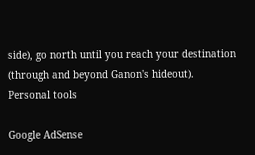side), go north until you reach your destination (through and beyond Ganon's hideout).
Personal tools

Google AdSense